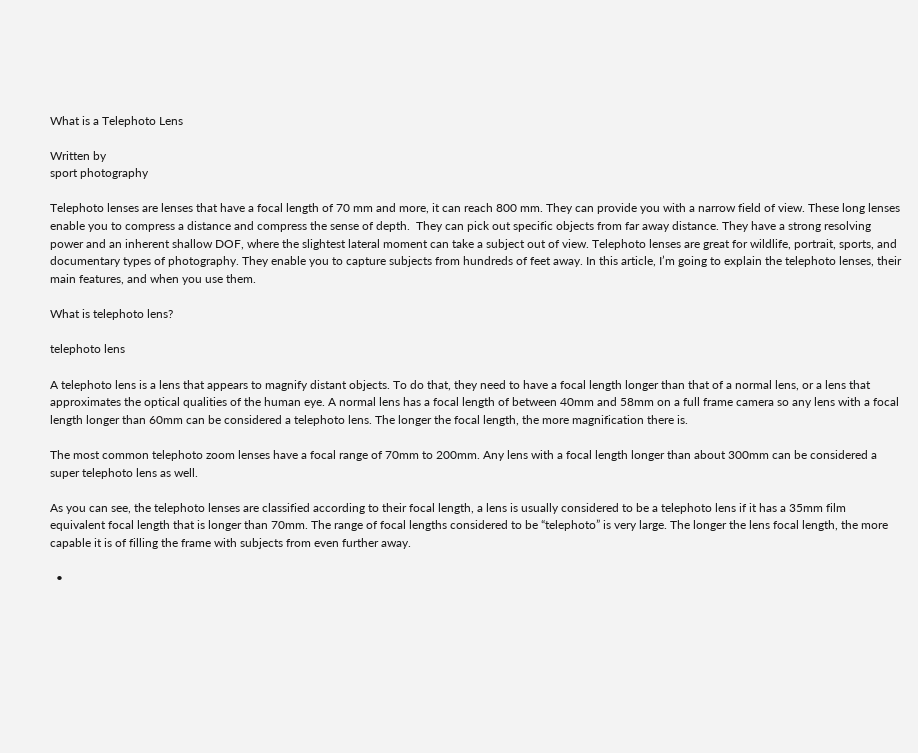What is a Telephoto Lens

Written by
sport photography

Telephoto lenses are lenses that have a focal length of 70 mm and more, it can reach 800 mm. They can provide you with a narrow field of view. These long lenses enable you to compress a distance and compress the sense of depth.  They can pick out specific objects from far away distance. They have a strong resolving power and an inherent shallow DOF, where the slightest lateral moment can take a subject out of view. Telephoto lenses are great for wildlife, portrait, sports, and documentary types of photography. They enable you to capture subjects from hundreds of feet away. In this article, I’m going to explain the telephoto lenses, their main features, and when you use them.

What is telephoto lens?

telephoto lens

A telephoto lens is a lens that appears to magnify distant objects. To do that, they need to have a focal length longer than that of a normal lens, or a lens that approximates the optical qualities of the human eye. A normal lens has a focal length of between 40mm and 58mm on a full frame camera so any lens with a focal length longer than 60mm can be considered a telephoto lens. The longer the focal length, the more magnification there is.

The most common telephoto zoom lenses have a focal range of 70mm to 200mm. Any lens with a focal length longer than about 300mm can be considered a super telephoto lens as well.

As you can see, the telephoto lenses are classified according to their focal length, a lens is usually considered to be a telephoto lens if it has a 35mm film equivalent focal length that is longer than 70mm. The range of focal lengths considered to be “telephoto” is very large. The longer the lens focal length, the more capable it is of filling the frame with subjects from even further away.

  •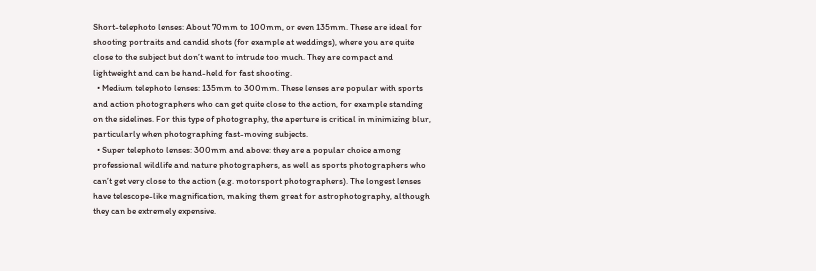Short-telephoto lenses: About 70mm to 100mm, or even 135mm. These are ideal for shooting portraits and candid shots (for example at weddings), where you are quite close to the subject but don’t want to intrude too much. They are compact and lightweight and can be hand-held for fast shooting.
  • Medium telephoto lenses: 135mm to 300mm. These lenses are popular with sports and action photographers who can get quite close to the action, for example standing on the sidelines. For this type of photography, the aperture is critical in minimizing blur, particularly when photographing fast-moving subjects.
  • Super telephoto lenses: 300mm and above: they are a popular choice among professional wildlife and nature photographers, as well as sports photographers who can’t get very close to the action (e.g. motorsport photographers). The longest lenses have telescope-like magnification, making them great for astrophotography, although they can be extremely expensive.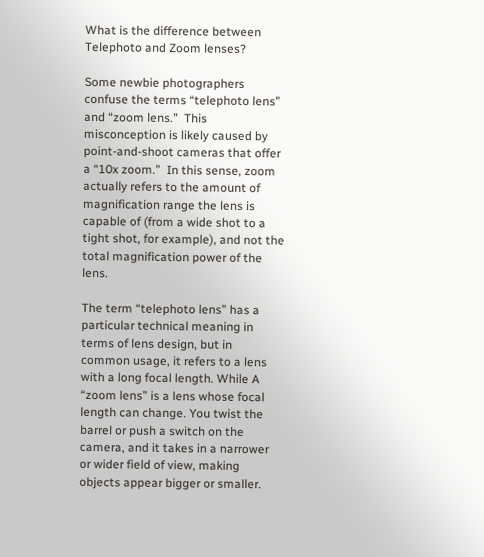What is the difference between Telephoto and Zoom lenses?

Some newbie photographers confuse the terms “telephoto lens” and “zoom lens.”  This misconception is likely caused by point-and-shoot cameras that offer a “10x zoom.”  In this sense, zoom actually refers to the amount of magnification range the lens is capable of (from a wide shot to a tight shot, for example), and not the total magnification power of the lens.

The term “telephoto lens” has a particular technical meaning in terms of lens design, but in common usage, it refers to a lens with a long focal length. While A “zoom lens” is a lens whose focal length can change. You twist the barrel or push a switch on the camera, and it takes in a narrower or wider field of view, making objects appear bigger or smaller.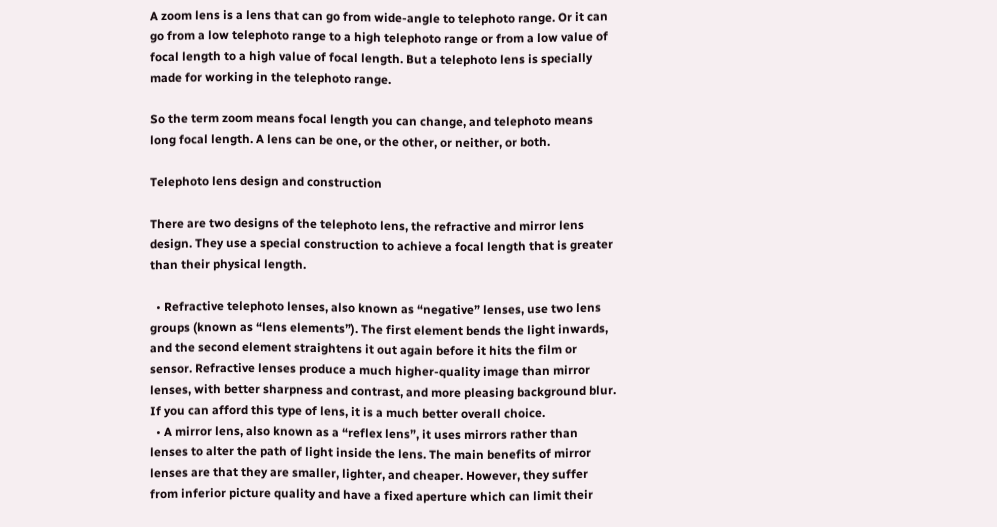A zoom lens is a lens that can go from wide-angle to telephoto range. Or it can go from a low telephoto range to a high telephoto range or from a low value of focal length to a high value of focal length. But a telephoto lens is specially made for working in the telephoto range.

So the term zoom means focal length you can change, and telephoto means long focal length. A lens can be one, or the other, or neither, or both.

Telephoto lens design and construction

There are two designs of the telephoto lens, the refractive and mirror lens design. They use a special construction to achieve a focal length that is greater than their physical length.

  • Refractive telephoto lenses, also known as “negative” lenses, use two lens groups (known as “lens elements”). The first element bends the light inwards, and the second element straightens it out again before it hits the film or sensor. Refractive lenses produce a much higher-quality image than mirror lenses, with better sharpness and contrast, and more pleasing background blur. If you can afford this type of lens, it is a much better overall choice.
  • A mirror lens, also known as a “reflex lens”, it uses mirrors rather than lenses to alter the path of light inside the lens. The main benefits of mirror lenses are that they are smaller, lighter, and cheaper. However, they suffer from inferior picture quality and have a fixed aperture which can limit their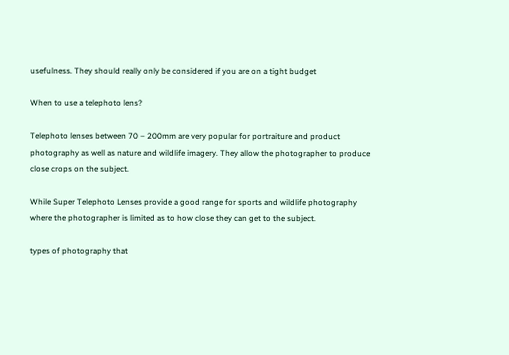usefulness. They should really only be considered if you are on a tight budget

When to use a telephoto lens?

Telephoto lenses between 70 – 200mm are very popular for portraiture and product photography as well as nature and wildlife imagery. They allow the photographer to produce close crops on the subject.

While Super Telephoto Lenses provide a good range for sports and wildlife photography where the photographer is limited as to how close they can get to the subject.

types of photography that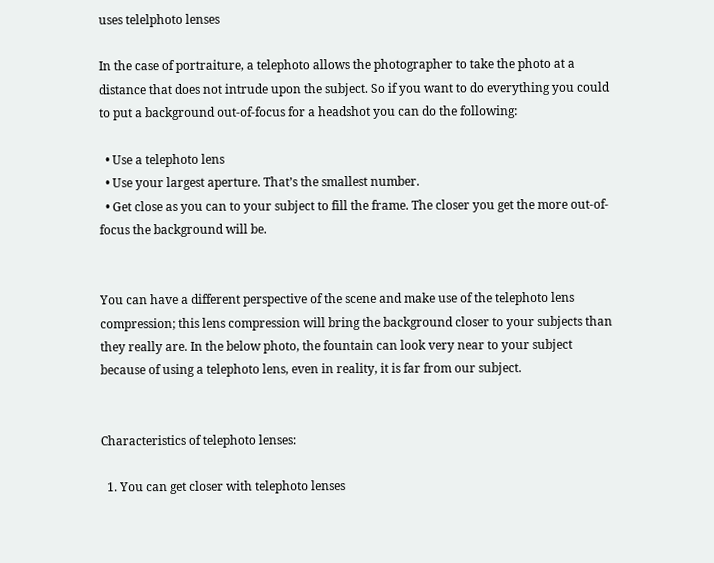uses telelphoto lenses

In the case of portraiture, a telephoto allows the photographer to take the photo at a distance that does not intrude upon the subject. So if you want to do everything you could to put a background out-of-focus for a headshot you can do the following:

  • Use a telephoto lens
  • Use your largest aperture. That’s the smallest number.
  • Get close as you can to your subject to fill the frame. The closer you get the more out-of-focus the background will be.


You can have a different perspective of the scene and make use of the telephoto lens compression; this lens compression will bring the background closer to your subjects than they really are. In the below photo, the fountain can look very near to your subject because of using a telephoto lens, even in reality, it is far from our subject.


Characteristics of telephoto lenses:

  1. You can get closer with telephoto lenses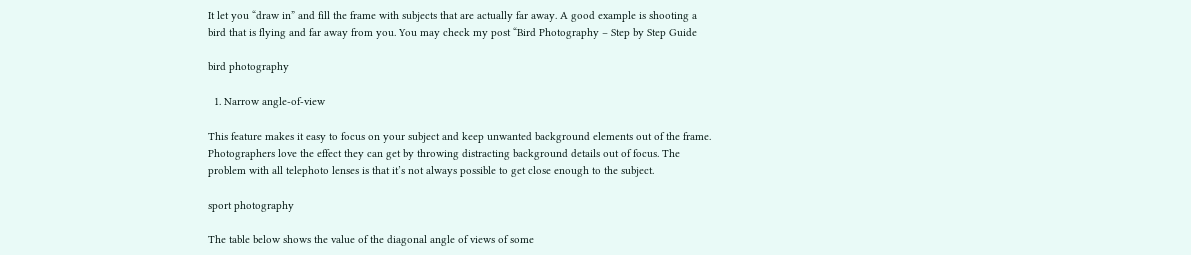It let you “draw in” and fill the frame with subjects that are actually far away. A good example is shooting a bird that is flying and far away from you. You may check my post “Bird Photography – Step by Step Guide

bird photography

  1. Narrow angle-of-view

This feature makes it easy to focus on your subject and keep unwanted background elements out of the frame. Photographers love the effect they can get by throwing distracting background details out of focus. The problem with all telephoto lenses is that it’s not always possible to get close enough to the subject.

sport photography

The table below shows the value of the diagonal angle of views of some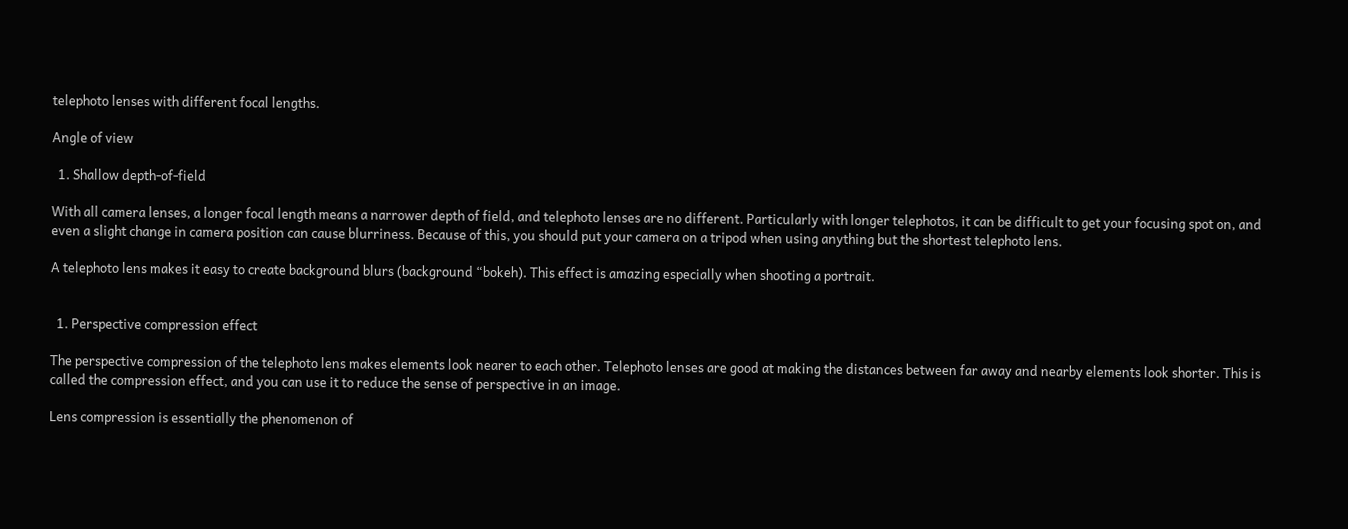telephoto lenses with different focal lengths.

Angle of view

  1. Shallow depth-of-field

With all camera lenses, a longer focal length means a narrower depth of field, and telephoto lenses are no different. Particularly with longer telephotos, it can be difficult to get your focusing spot on, and even a slight change in camera position can cause blurriness. Because of this, you should put your camera on a tripod when using anything but the shortest telephoto lens.

A telephoto lens makes it easy to create background blurs (background “bokeh). This effect is amazing especially when shooting a portrait.


  1. Perspective compression effect

The perspective compression of the telephoto lens makes elements look nearer to each other. Telephoto lenses are good at making the distances between far away and nearby elements look shorter. This is called the compression effect, and you can use it to reduce the sense of perspective in an image.

Lens compression is essentially the phenomenon of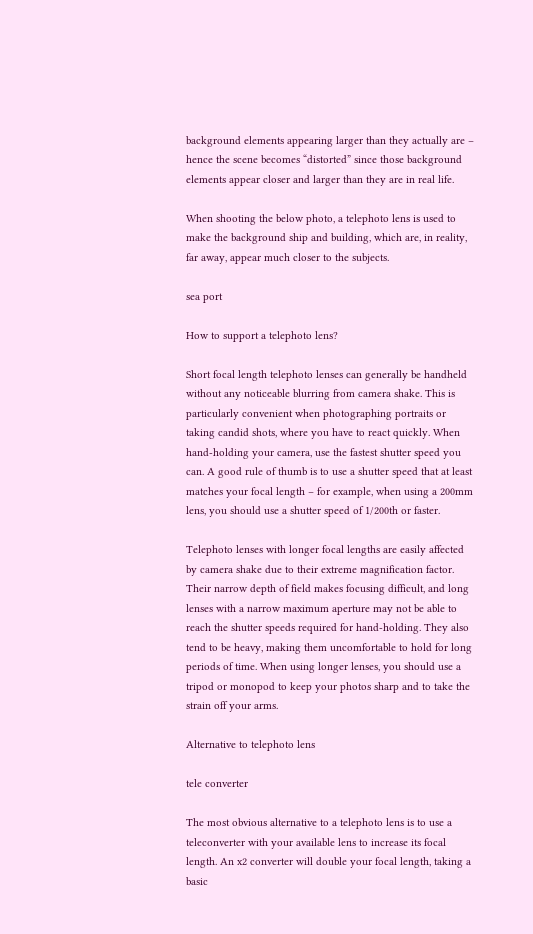background elements appearing larger than they actually are – hence the scene becomes “distorted” since those background elements appear closer and larger than they are in real life.

When shooting the below photo, a telephoto lens is used to make the background ship and building, which are, in reality, far away, appear much closer to the subjects.

sea port

How to support a telephoto lens?

Short focal length telephoto lenses can generally be handheld without any noticeable blurring from camera shake. This is particularly convenient when photographing portraits or taking candid shots, where you have to react quickly. When hand-holding your camera, use the fastest shutter speed you can. A good rule of thumb is to use a shutter speed that at least matches your focal length – for example, when using a 200mm lens, you should use a shutter speed of 1/200th or faster.

Telephoto lenses with longer focal lengths are easily affected by camera shake due to their extreme magnification factor. Their narrow depth of field makes focusing difficult, and long lenses with a narrow maximum aperture may not be able to reach the shutter speeds required for hand-holding. They also tend to be heavy, making them uncomfortable to hold for long periods of time. When using longer lenses, you should use a tripod or monopod to keep your photos sharp and to take the strain off your arms.

Alternative to telephoto lens

tele converter

The most obvious alternative to a telephoto lens is to use a teleconverter with your available lens to increase its focal length. An x2 converter will double your focal length, taking a basic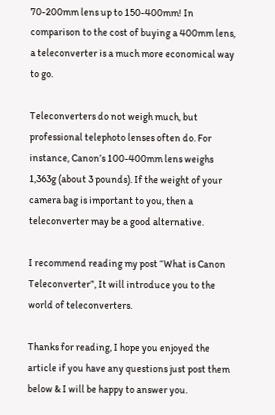70-200mm lens up to 150-400mm! In comparison to the cost of buying a 400mm lens, a teleconverter is a much more economical way to go.

Teleconverters do not weigh much, but professional telephoto lenses often do. For instance, Canon’s 100-400mm lens weighs 1,363g (about 3 pounds). If the weight of your camera bag is important to you, then a teleconverter may be a good alternative.

I recommend reading my post “What is Canon Teleconverter”, It will introduce you to the world of teleconverters.

Thanks for reading, I hope you enjoyed the article if you have any questions just post them below & I will be happy to answer you.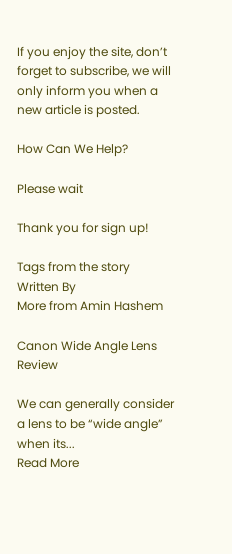If you enjoy the site, don’t forget to subscribe, we will only inform you when a new article is posted.

How Can We Help?

Please wait

Thank you for sign up!

Tags from the story
Written By
More from Amin Hashem

Canon Wide Angle Lens Review

We can generally consider a lens to be “wide angle” when its...
Read More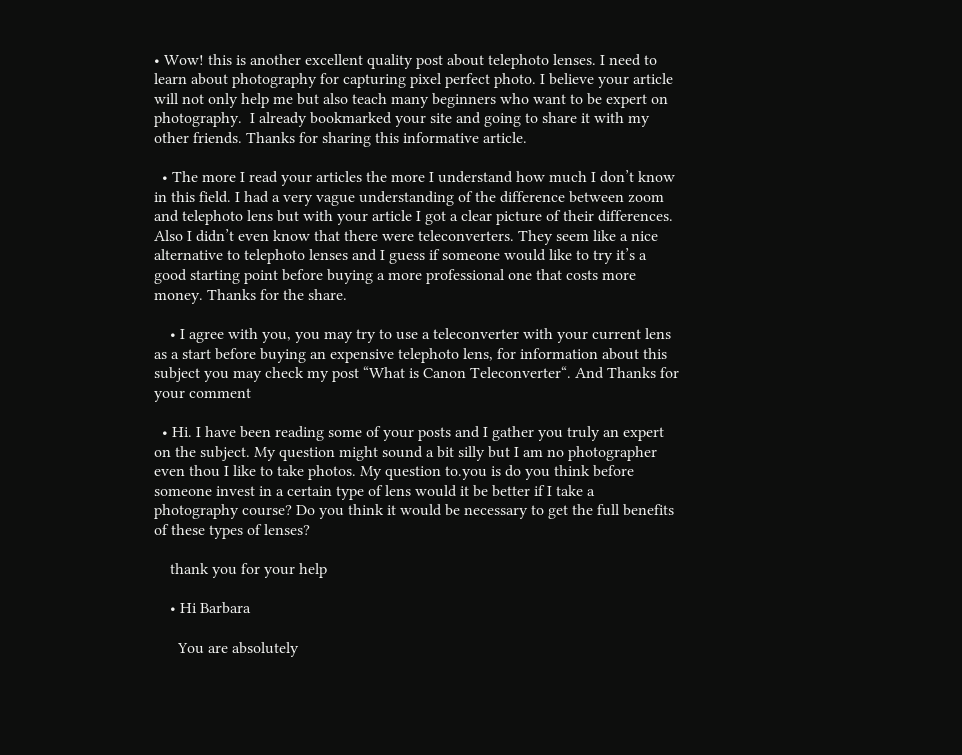• Wow! this is another excellent quality post about telephoto lenses. I need to learn about photography for capturing pixel perfect photo. I believe your article will not only help me but also teach many beginners who want to be expert on photography.  I already bookmarked your site and going to share it with my other friends. Thanks for sharing this informative article.

  • The more I read your articles the more I understand how much I don’t know in this field. I had a very vague understanding of the difference between zoom and telephoto lens but with your article I got a clear picture of their differences. Also I didn’t even know that there were teleconverters. They seem like a nice alternative to telephoto lenses and I guess if someone would like to try it’s a good starting point before buying a more professional one that costs more money. Thanks for the share.

    • I agree with you, you may try to use a teleconverter with your current lens as a start before buying an expensive telephoto lens, for information about this subject you may check my post “What is Canon Teleconverter“. And Thanks for your comment

  • Hi. I have been reading some of your posts and I gather you truly an expert on the subject. My question might sound a bit silly but I am no photographer even thou I like to take photos. My question to.you is do you think before someone invest in a certain type of lens would it be better if I take a photography course? Do you think it would be necessary to get the full benefits of these types of lenses?

    thank you for your help

    • Hi Barbara

      You are absolutely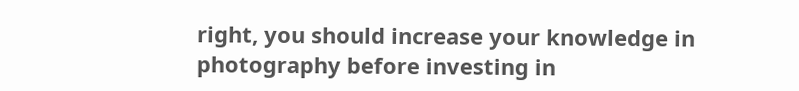right, you should increase your knowledge in photography before investing in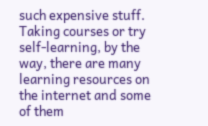such expensive stuff. Taking courses or try self-learning, by the way, there are many learning resources on the internet and some of them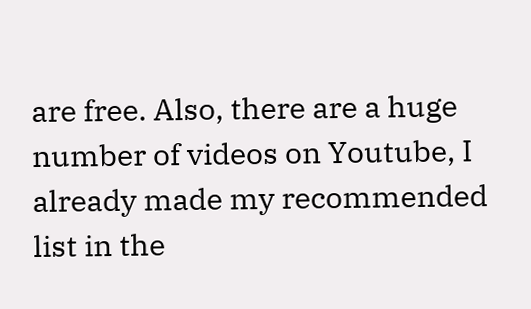are free. Also, there are a huge number of videos on Youtube, I already made my recommended list in the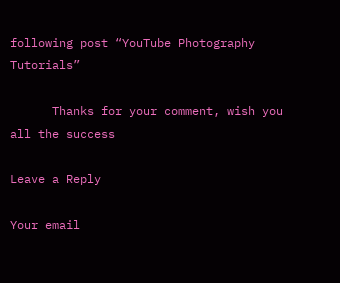following post “YouTube Photography Tutorials”

      Thanks for your comment, wish you all the success

Leave a Reply

Your email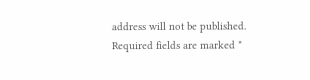address will not be published. Required fields are marked *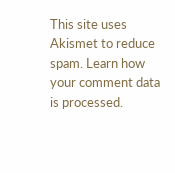This site uses Akismet to reduce spam. Learn how your comment data is processed.